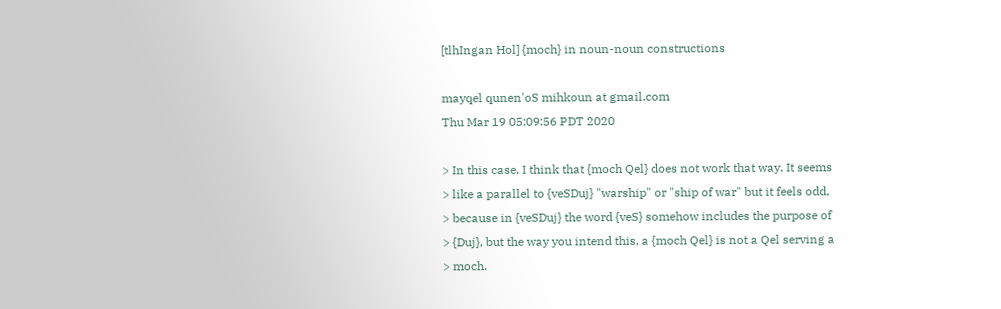[tlhIngan Hol] {moch} in noun-noun constructions

mayqel qunen'oS mihkoun at gmail.com
Thu Mar 19 05:09:56 PDT 2020

> In this case, I think that {moch Qel} does not work that way. It seems
> like a parallel to {veSDuj} "warship" or "ship of war" but it feels odd,
> because in {veSDuj} the word {veS} somehow includes the purpose of
> {Duj}, but the way you intend this, a {moch Qel} is not a Qel serving a
> moch.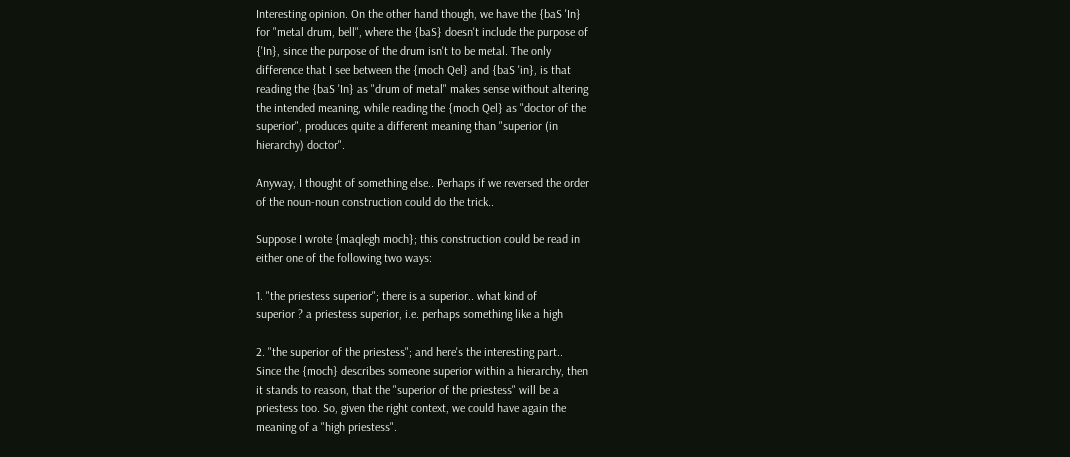Interesting opinion. On the other hand though, we have the {baS 'In}
for "metal drum, bell", where the {baS} doesn't include the purpose of
{'In}, since the purpose of the drum isn't to be metal. The only
difference that I see between the {moch Qel} and {baS 'in}, is that
reading the {baS 'In} as "drum of metal" makes sense without altering
the intended meaning, while reading the {moch Qel} as "doctor of the
superior", produces quite a different meaning than "superior (in
hierarchy) doctor".

Anyway, I thought of something else.. Perhaps if we reversed the order
of the noun-noun construction could do the trick..

Suppose I wrote {maqlegh moch}; this construction could be read in
either one of the following two ways:

1. "the priestess superior"; there is a superior.. what kind of
superior ? a priestess superior, i.e. perhaps something like a high

2. "the superior of the priestess"; and here's the interesting part..
Since the {moch} describes someone superior within a hierarchy, then
it stands to reason, that the "superior of the priestess" will be a
priestess too. So, given the right context, we could have again the
meaning of a "high priestess".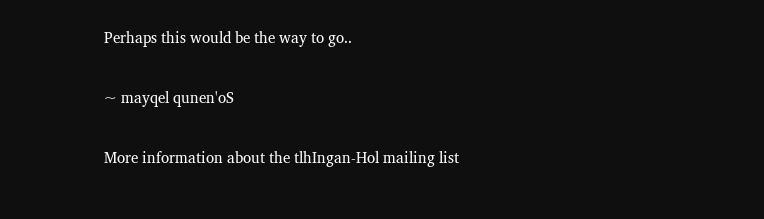Perhaps this would be the way to go..

~ mayqel qunen'oS

More information about the tlhIngan-Hol mailing list